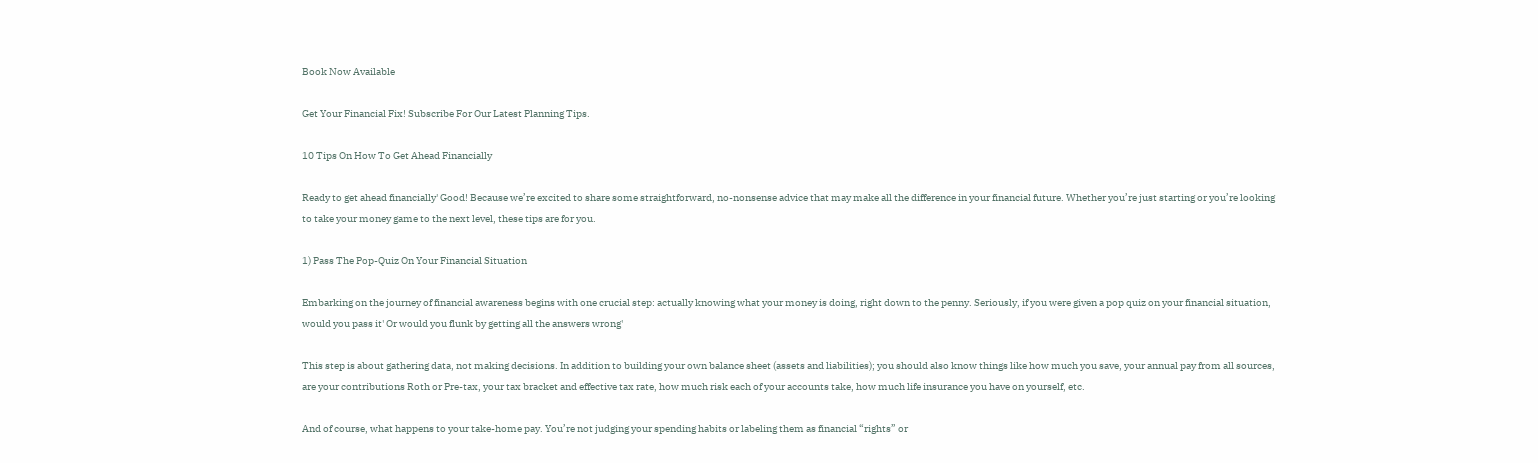Book Now Available

Get Your Financial Fix! Subscribe For Our Latest Planning Tips.

10 Tips On How To Get Ahead Financially

Ready to get ahead financially' Good! Because we’re excited to share some straightforward, no-nonsense advice that may make all the difference in your financial future. Whether you’re just starting or you’re looking to take your money game to the next level, these tips are for you.

1) Pass The Pop-Quiz On Your Financial Situation

Embarking on the journey of financial awareness begins with one crucial step: actually knowing what your money is doing, right down to the penny. Seriously, if you were given a pop quiz on your financial situation, would you pass it' Or would you flunk by getting all the answers wrong'

This step is about gathering data, not making decisions. In addition to building your own balance sheet (assets and liabilities); you should also know things like how much you save, your annual pay from all sources, are your contributions Roth or Pre-tax, your tax bracket and effective tax rate, how much risk each of your accounts take, how much life insurance you have on yourself, etc.

And of course, what happens to your take-home pay. You’re not judging your spending habits or labeling them as financial “rights” or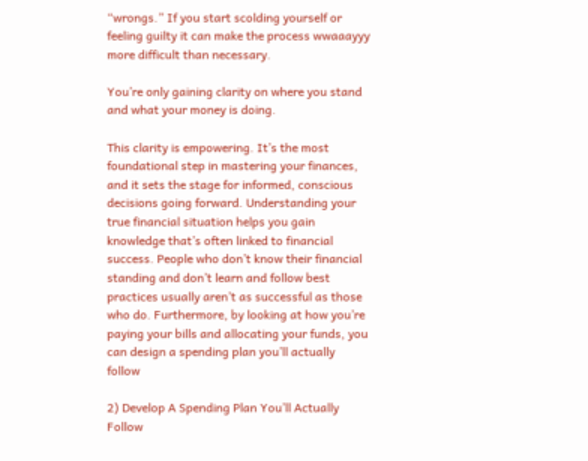“wrongs.” If you start scolding yourself or feeling guilty it can make the process wwaaayyy more difficult than necessary.

You’re only gaining clarity on where you stand and what your money is doing.

This clarity is empowering. It’s the most foundational step in mastering your finances, and it sets the stage for informed, conscious decisions going forward. Understanding your true financial situation helps you gain knowledge that’s often linked to financial success. People who don’t know their financial standing and don’t learn and follow best practices usually aren’t as successful as those who do. Furthermore, by looking at how you’re paying your bills and allocating your funds, you can design a spending plan you’ll actually follow

2) Develop A Spending Plan You’ll Actually Follow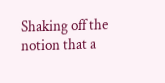Shaking off the notion that a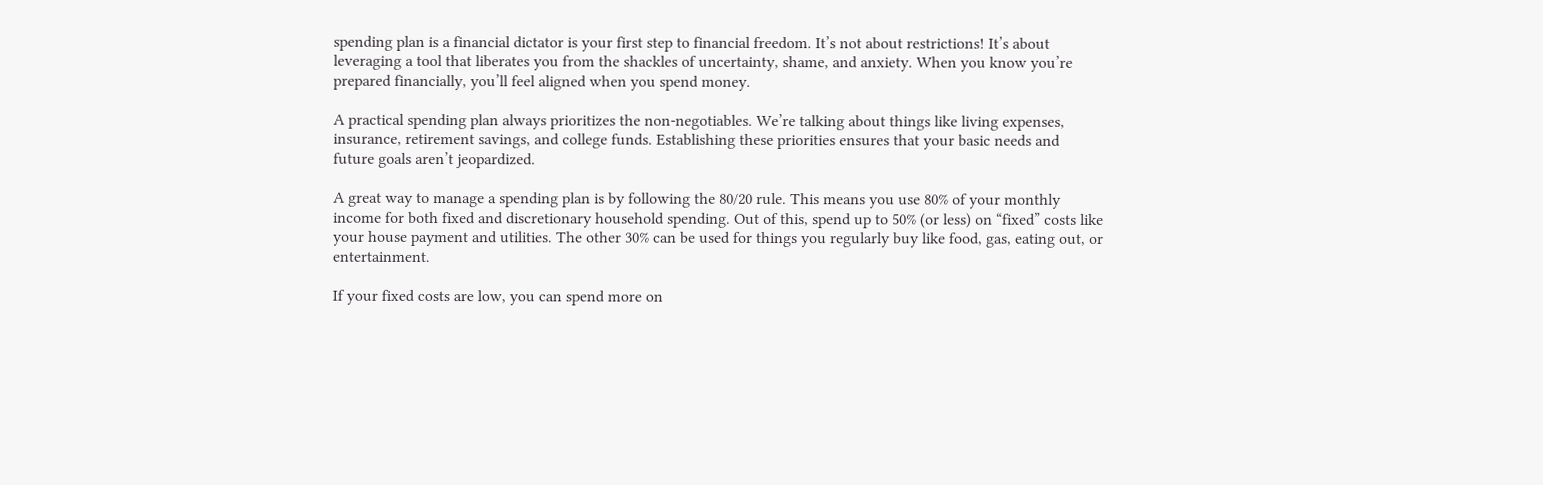spending plan is a financial dictator is your first step to financial freedom. It’s not about restrictions! It’s about leveraging a tool that liberates you from the shackles of uncertainty, shame, and anxiety. When you know you’re prepared financially, you’ll feel aligned when you spend money.

A practical spending plan always prioritizes the non-negotiables. We’re talking about things like living expenses, insurance, retirement savings, and college funds. Establishing these priorities ensures that your basic needs and future goals aren’t jeopardized.

A great way to manage a spending plan is by following the 80/20 rule. This means you use 80% of your monthly income for both fixed and discretionary household spending. Out of this, spend up to 50% (or less) on “fixed” costs like your house payment and utilities. The other 30% can be used for things you regularly buy like food, gas, eating out, or entertainment.

If your fixed costs are low, you can spend more on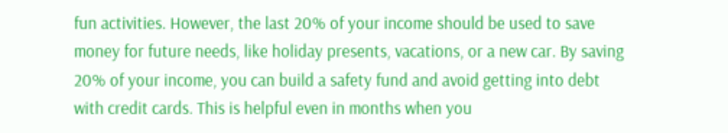fun activities. However, the last 20% of your income should be used to save money for future needs, like holiday presents, vacations, or a new car. By saving 20% of your income, you can build a safety fund and avoid getting into debt with credit cards. This is helpful even in months when you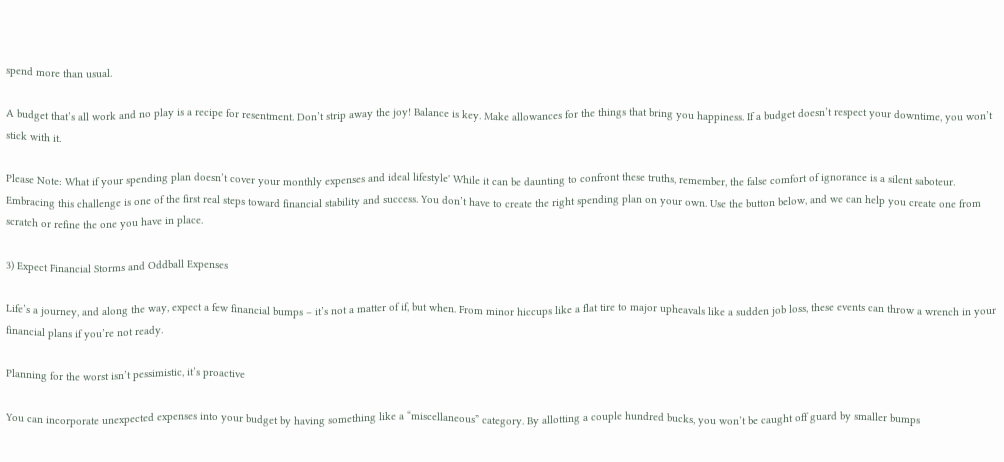spend more than usual.

A budget that’s all work and no play is a recipe for resentment. Don’t strip away the joy! Balance is key. Make allowances for the things that bring you happiness. If a budget doesn’t respect your downtime, you won’t stick with it.

Please Note: What if your spending plan doesn’t cover your monthly expenses and ideal lifestyle' While it can be daunting to confront these truths, remember, the false comfort of ignorance is a silent saboteur. Embracing this challenge is one of the first real steps toward financial stability and success. You don’t have to create the right spending plan on your own. Use the button below, and we can help you create one from scratch or refine the one you have in place.

3) Expect Financial Storms and Oddball Expenses

Life’s a journey, and along the way, expect a few financial bumps – it’s not a matter of if, but when. From minor hiccups like a flat tire to major upheavals like a sudden job loss, these events can throw a wrench in your financial plans if you’re not ready.

Planning for the worst isn’t pessimistic, it’s proactive

You can incorporate unexpected expenses into your budget by having something like a “miscellaneous” category. By allotting a couple hundred bucks, you won’t be caught off guard by smaller bumps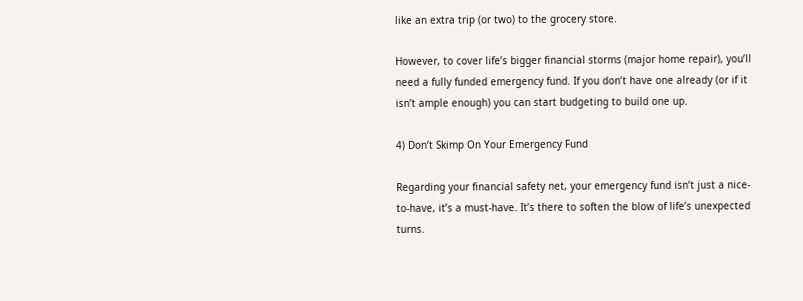like an extra trip (or two) to the grocery store.

However, to cover life’s bigger financial storms (major home repair), you’ll need a fully funded emergency fund. If you don’t have one already (or if it isn’t ample enough) you can start budgeting to build one up.

4) Don’t Skimp On Your Emergency Fund

Regarding your financial safety net, your emergency fund isn’t just a nice-to-have, it’s a must-have. It’s there to soften the blow of life’s unexpected turns.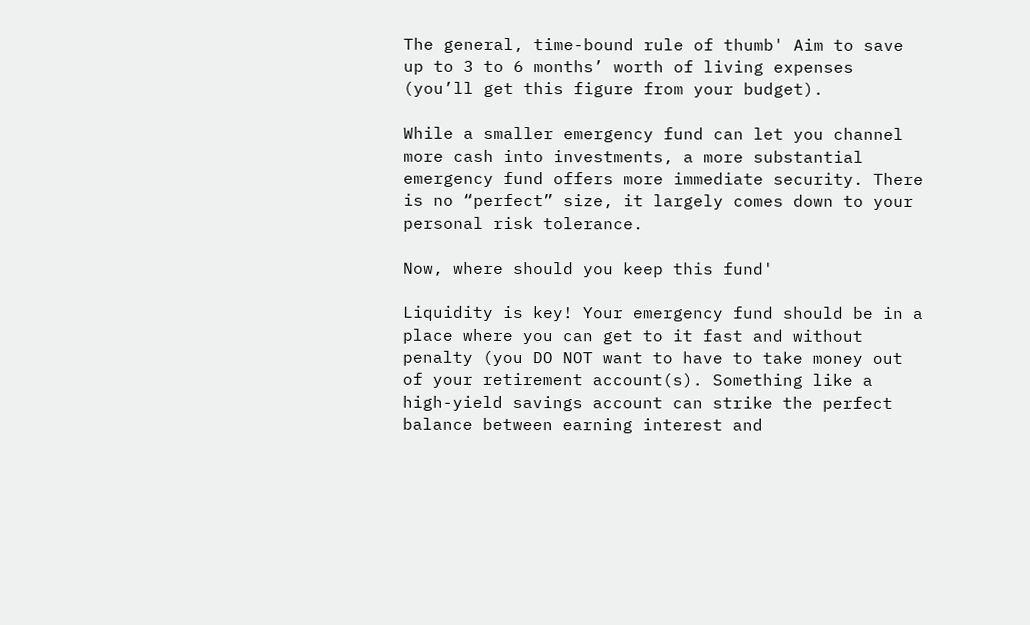The general, time-bound rule of thumb' Aim to save up to 3 to 6 months’ worth of living expenses (you’ll get this figure from your budget).

While a smaller emergency fund can let you channel more cash into investments, a more substantial emergency fund offers more immediate security. There is no “perfect” size, it largely comes down to your personal risk tolerance.

Now, where should you keep this fund'

Liquidity is key! Your emergency fund should be in a place where you can get to it fast and without penalty (you DO NOT want to have to take money out of your retirement account(s). Something like a high-yield savings account can strike the perfect balance between earning interest and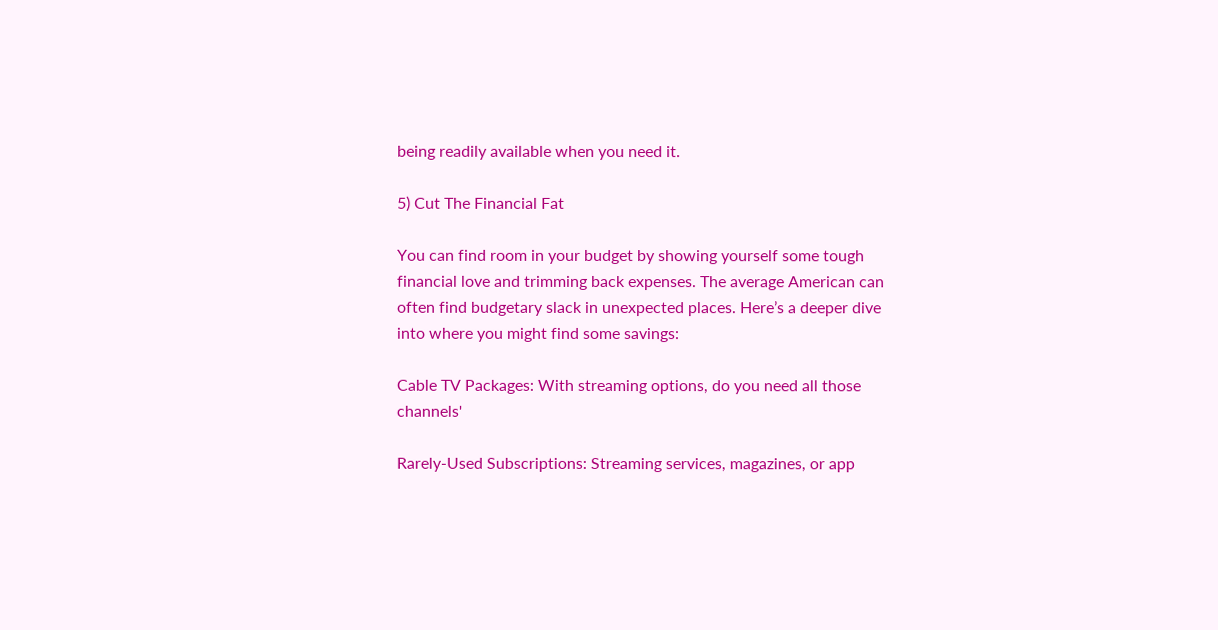being readily available when you need it.

5) Cut The Financial Fat

You can find room in your budget by showing yourself some tough financial love and trimming back expenses. The average American can often find budgetary slack in unexpected places. Here’s a deeper dive into where you might find some savings:

Cable TV Packages: With streaming options, do you need all those channels'

Rarely-Used Subscriptions: Streaming services, magazines, or app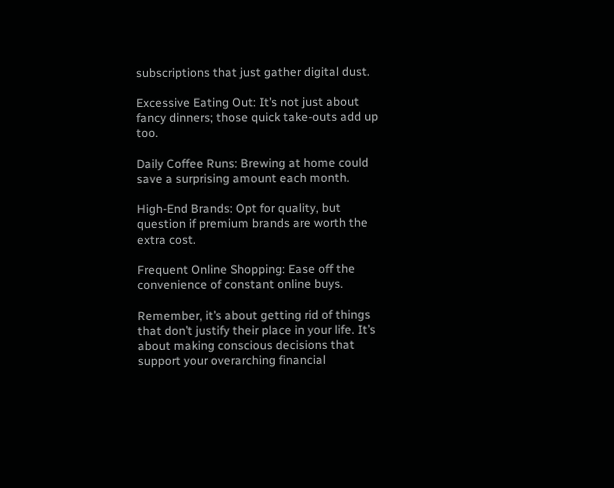subscriptions that just gather digital dust.

Excessive Eating Out: It’s not just about fancy dinners; those quick take-outs add up too.

Daily Coffee Runs: Brewing at home could save a surprising amount each month.

High-End Brands: Opt for quality, but question if premium brands are worth the extra cost.

Frequent Online Shopping: Ease off the convenience of constant online buys.

Remember, it’s about getting rid of things that don’t justify their place in your life. It’s about making conscious decisions that support your overarching financial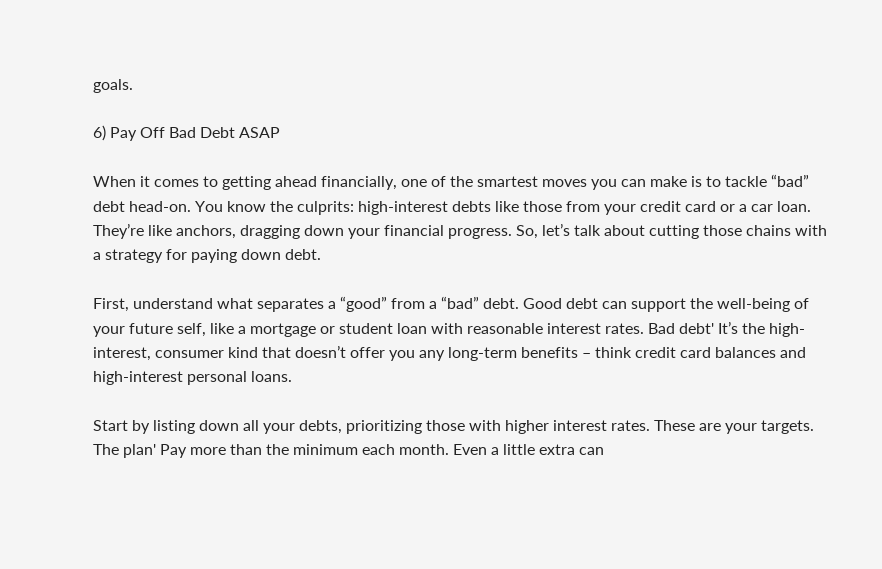goals.

6) Pay Off Bad Debt ASAP

When it comes to getting ahead financially, one of the smartest moves you can make is to tackle “bad” debt head-on. You know the culprits: high-interest debts like those from your credit card or a car loan. They’re like anchors, dragging down your financial progress. So, let’s talk about cutting those chains with a strategy for paying down debt.

First, understand what separates a “good” from a “bad” debt. Good debt can support the well-being of your future self, like a mortgage or student loan with reasonable interest rates. Bad debt' It’s the high-interest, consumer kind that doesn’t offer you any long-term benefits – think credit card balances and high-interest personal loans.

Start by listing down all your debts, prioritizing those with higher interest rates. These are your targets. The plan' Pay more than the minimum each month. Even a little extra can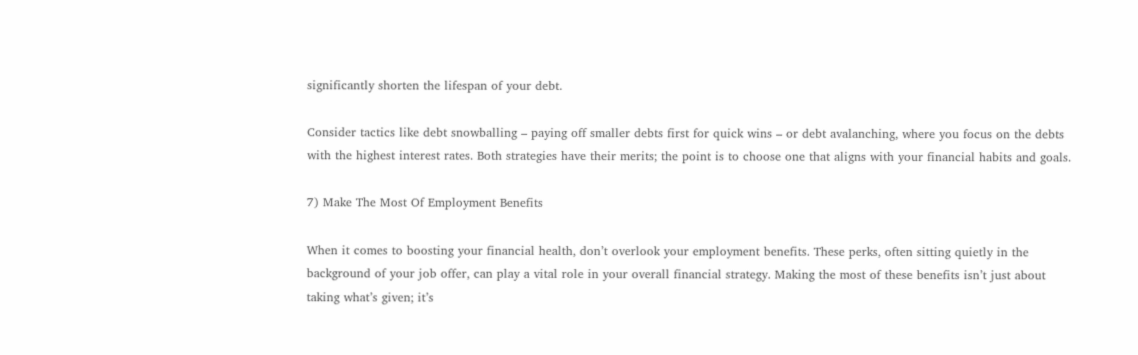significantly shorten the lifespan of your debt.

Consider tactics like debt snowballing – paying off smaller debts first for quick wins – or debt avalanching, where you focus on the debts with the highest interest rates. Both strategies have their merits; the point is to choose one that aligns with your financial habits and goals.

7) Make The Most Of Employment Benefits

When it comes to boosting your financial health, don’t overlook your employment benefits. These perks, often sitting quietly in the background of your job offer, can play a vital role in your overall financial strategy. Making the most of these benefits isn’t just about taking what’s given; it’s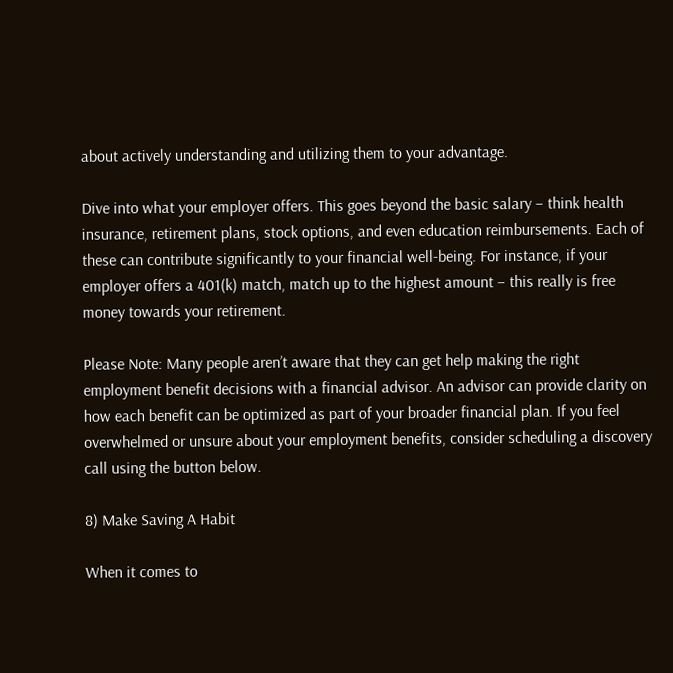about actively understanding and utilizing them to your advantage.

Dive into what your employer offers. This goes beyond the basic salary – think health insurance, retirement plans, stock options, and even education reimbursements. Each of these can contribute significantly to your financial well-being. For instance, if your employer offers a 401(k) match, match up to the highest amount – this really is free money towards your retirement.

Please Note: Many people aren’t aware that they can get help making the right employment benefit decisions with a financial advisor. An advisor can provide clarity on how each benefit can be optimized as part of your broader financial plan. If you feel overwhelmed or unsure about your employment benefits, consider scheduling a discovery call using the button below.

8) Make Saving A Habit

When it comes to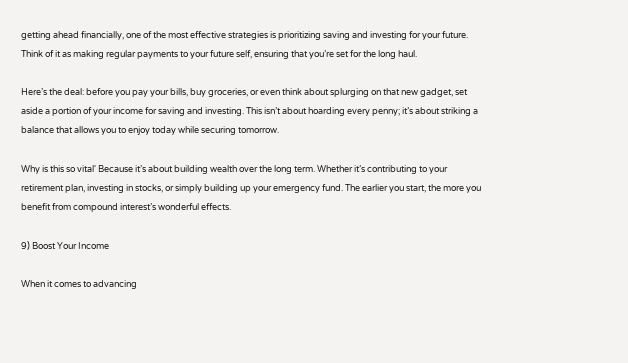getting ahead financially, one of the most effective strategies is prioritizing saving and investing for your future. Think of it as making regular payments to your future self, ensuring that you’re set for the long haul.

Here’s the deal: before you pay your bills, buy groceries, or even think about splurging on that new gadget, set aside a portion of your income for saving and investing. This isn’t about hoarding every penny; it’s about striking a balance that allows you to enjoy today while securing tomorrow.

Why is this so vital' Because it’s about building wealth over the long term. Whether it’s contributing to your retirement plan, investing in stocks, or simply building up your emergency fund. The earlier you start, the more you benefit from compound interest’s wonderful effects.

9) Boost Your Income

When it comes to advancing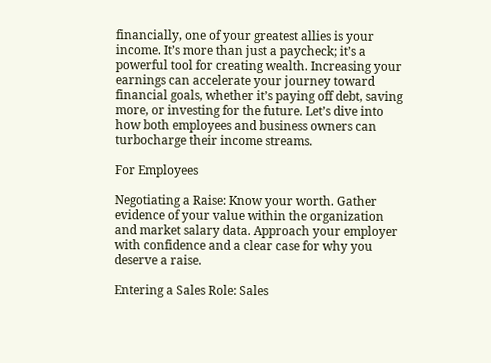financially, one of your greatest allies is your income. It’s more than just a paycheck; it’s a powerful tool for creating wealth. Increasing your earnings can accelerate your journey toward financial goals, whether it’s paying off debt, saving more, or investing for the future. Let’s dive into how both employees and business owners can turbocharge their income streams.

For Employees

Negotiating a Raise: Know your worth. Gather evidence of your value within the organization and market salary data. Approach your employer with confidence and a clear case for why you deserve a raise.

Entering a Sales Role: Sales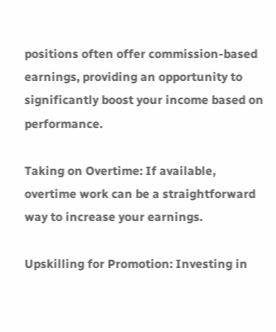positions often offer commission-based earnings, providing an opportunity to significantly boost your income based on performance.

Taking on Overtime: If available, overtime work can be a straightforward way to increase your earnings.

Upskilling for Promotion: Investing in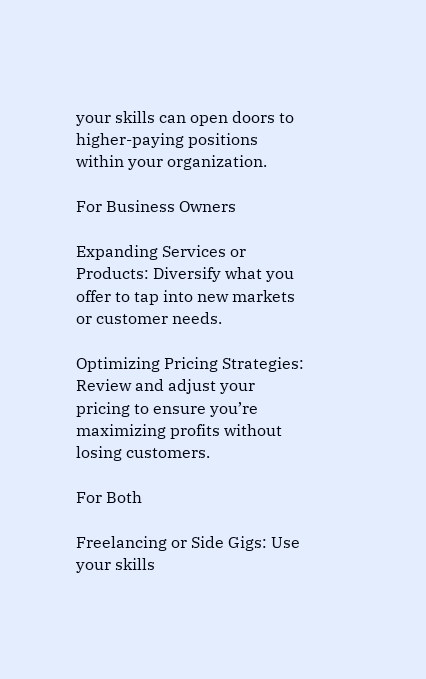your skills can open doors to higher-paying positions within your organization.

For Business Owners

Expanding Services or Products: Diversify what you offer to tap into new markets or customer needs.

Optimizing Pricing Strategies: Review and adjust your pricing to ensure you’re maximizing profits without losing customers.

For Both

Freelancing or Side Gigs: Use your skills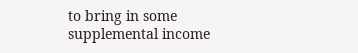to bring in some supplemental income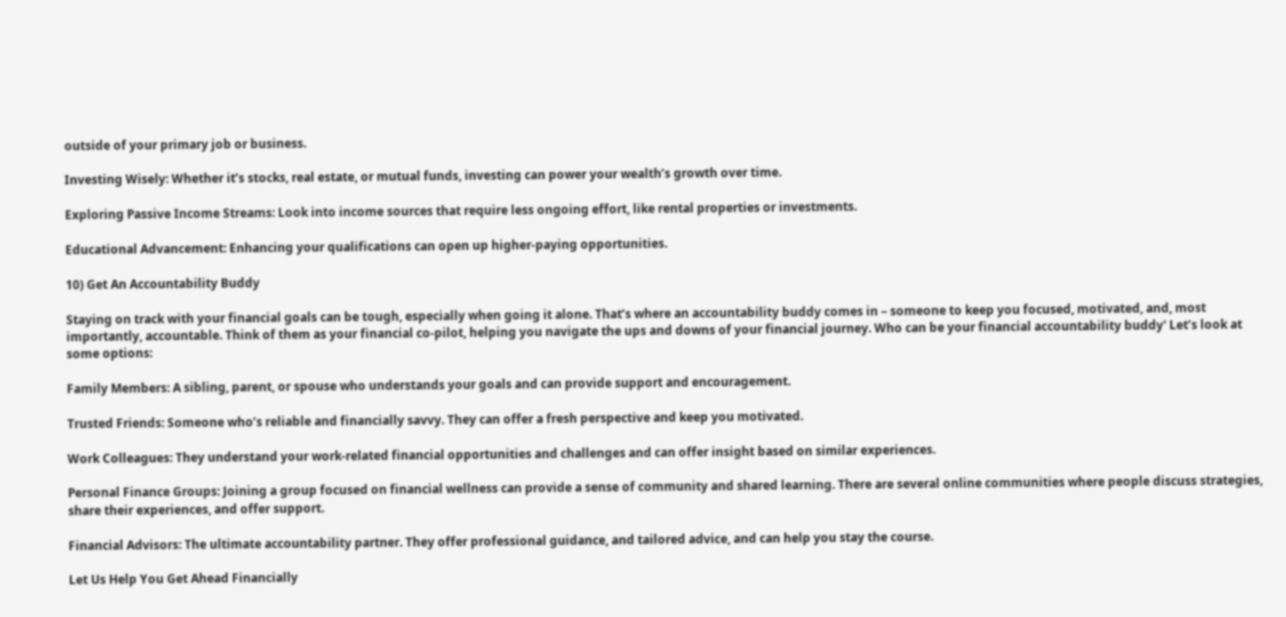outside of your primary job or business.

Investing Wisely: Whether it’s stocks, real estate, or mutual funds, investing can power your wealth’s growth over time.

Exploring Passive Income Streams: Look into income sources that require less ongoing effort, like rental properties or investments.

Educational Advancement: Enhancing your qualifications can open up higher-paying opportunities.

10) Get An Accountability Buddy

Staying on track with your financial goals can be tough, especially when going it alone. That’s where an accountability buddy comes in – someone to keep you focused, motivated, and, most importantly, accountable. Think of them as your financial co-pilot, helping you navigate the ups and downs of your financial journey. Who can be your financial accountability buddy' Let’s look at some options:

Family Members: A sibling, parent, or spouse who understands your goals and can provide support and encouragement.

Trusted Friends: Someone who’s reliable and financially savvy. They can offer a fresh perspective and keep you motivated.

Work Colleagues: They understand your work-related financial opportunities and challenges and can offer insight based on similar experiences.

Personal Finance Groups: Joining a group focused on financial wellness can provide a sense of community and shared learning. There are several online communities where people discuss strategies, share their experiences, and offer support.

Financial Advisors: The ultimate accountability partner. They offer professional guidance, and tailored advice, and can help you stay the course.

Let Us Help You Get Ahead Financially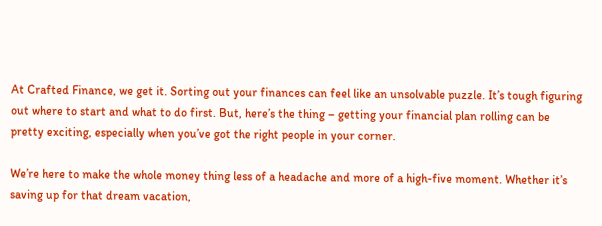At Crafted Finance, we get it. Sorting out your finances can feel like an unsolvable puzzle. It’s tough figuring out where to start and what to do first. But, here’s the thing – getting your financial plan rolling can be pretty exciting, especially when you’ve got the right people in your corner.

We’re here to make the whole money thing less of a headache and more of a high-five moment. Whether it’s saving up for that dream vacation,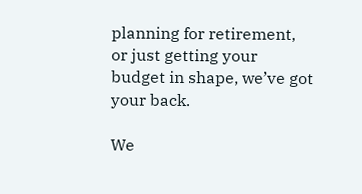planning for retirement, or just getting your budget in shape, we’ve got your back.

We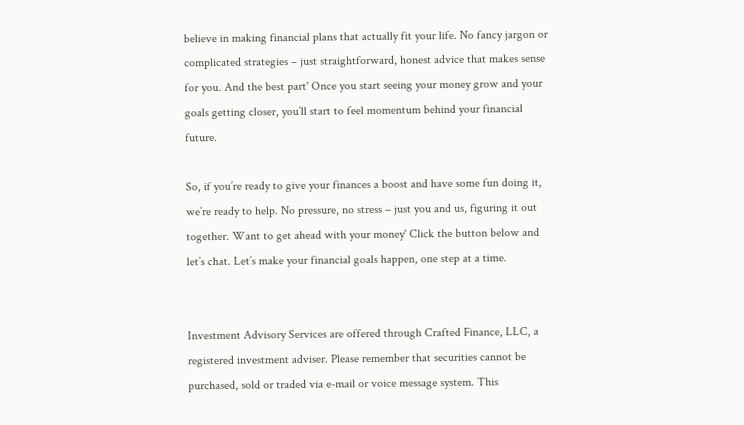believe in making financial plans that actually fit your life. No fancy jargon or complicated strategies – just straightforward, honest advice that makes sense for you. And the best part' Once you start seeing your money grow and your goals getting closer, you’ll start to feel momentum behind your financial future.

So, if you’re ready to give your finances a boost and have some fun doing it, we’re ready to help. No pressure, no stress – just you and us, figuring it out together. Want to get ahead with your money' Click the button below and let’s chat. Let’s make your financial goals happen, one step at a time.


Investment Advisory Services are offered through Crafted Finance, LLC, a registered investment adviser. Please remember that securities cannot be purchased, sold or traded via e-mail or voice message system. This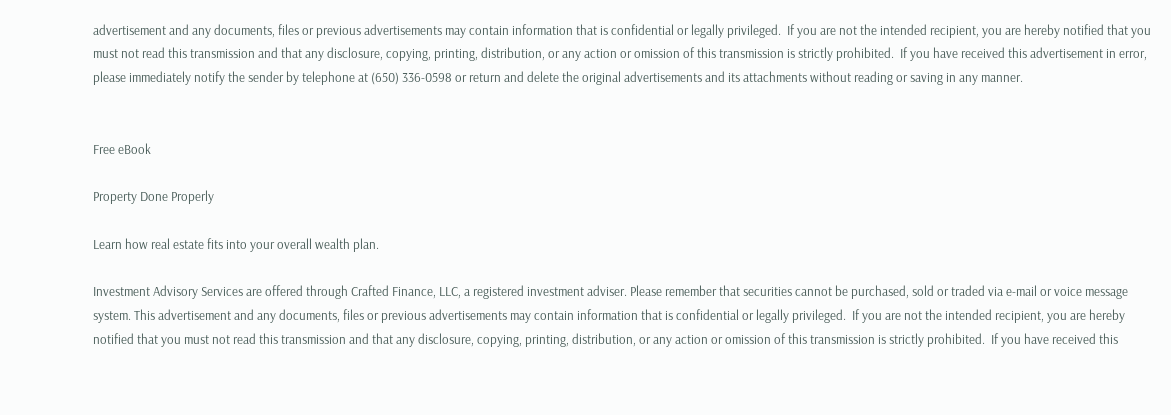advertisement and any documents, files or previous advertisements may contain information that is confidential or legally privileged.  If you are not the intended recipient, you are hereby notified that you must not read this transmission and that any disclosure, copying, printing, distribution, or any action or omission of this transmission is strictly prohibited.  If you have received this advertisement in error, please immediately notify the sender by telephone at (650) 336-0598 or return and delete the original advertisements and its attachments without reading or saving in any manner.


Free eBook

Property Done Properly

Learn how real estate fits into your overall wealth plan.

Investment Advisory Services are offered through Crafted Finance, LLC, a registered investment adviser. Please remember that securities cannot be purchased, sold or traded via e-mail or voice message system. This advertisement and any documents, files or previous advertisements may contain information that is confidential or legally privileged.  If you are not the intended recipient, you are hereby notified that you must not read this transmission and that any disclosure, copying, printing, distribution, or any action or omission of this transmission is strictly prohibited.  If you have received this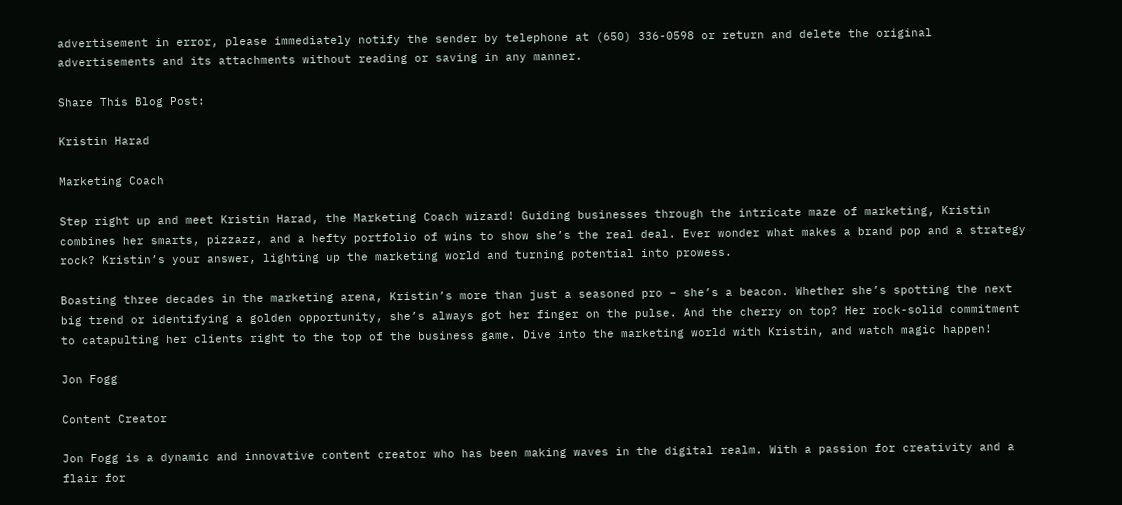advertisement in error, please immediately notify the sender by telephone at (650) 336-0598 or return and delete the original advertisements and its attachments without reading or saving in any manner.

Share This Blog Post:

Kristin Harad

Marketing Coach

Step right up and meet Kristin Harad, the Marketing Coach wizard! Guiding businesses through the intricate maze of marketing, Kristin combines her smarts, pizzazz, and a hefty portfolio of wins to show she’s the real deal. Ever wonder what makes a brand pop and a strategy rock? Kristin’s your answer, lighting up the marketing world and turning potential into prowess.

Boasting three decades in the marketing arena, Kristin’s more than just a seasoned pro – she’s a beacon. Whether she’s spotting the next big trend or identifying a golden opportunity, she’s always got her finger on the pulse. And the cherry on top? Her rock-solid commitment to catapulting her clients right to the top of the business game. Dive into the marketing world with Kristin, and watch magic happen!

Jon Fogg

Content Creator

Jon Fogg is a dynamic and innovative content creator who has been making waves in the digital realm. With a passion for creativity and a flair for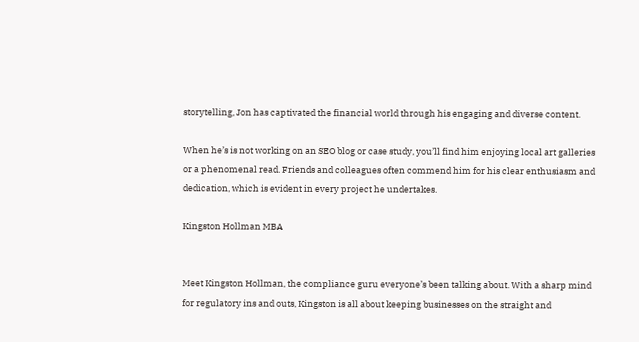storytelling, Jon has captivated the financial world through his engaging and diverse content.

When he’s is not working on an SEO blog or case study, you’ll find him enjoying local art galleries or a phenomenal read. Friends and colleagues often commend him for his clear enthusiasm and dedication, which is evident in every project he undertakes.

Kingston Hollman MBA


Meet Kingston Hollman, the compliance guru everyone’s been talking about. With a sharp mind for regulatory ins and outs, Kingston is all about keeping businesses on the straight and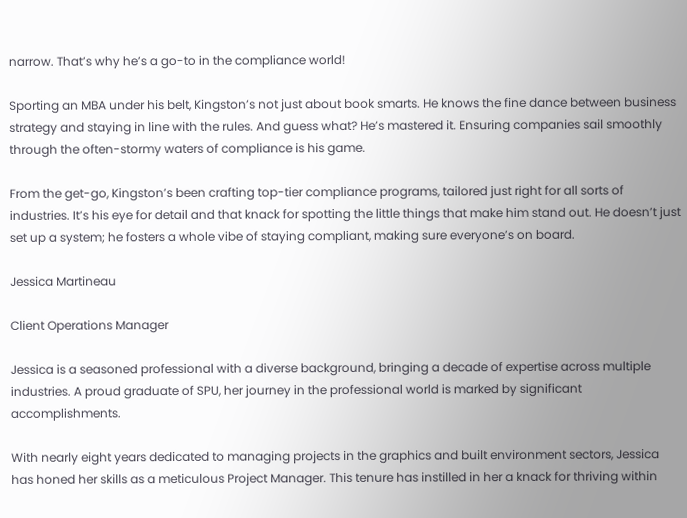narrow. That’s why he’s a go-to in the compliance world!

Sporting an MBA under his belt, Kingston’s not just about book smarts. He knows the fine dance between business strategy and staying in line with the rules. And guess what? He’s mastered it. Ensuring companies sail smoothly through the often-stormy waters of compliance is his game.

From the get-go, Kingston’s been crafting top-tier compliance programs, tailored just right for all sorts of industries. It’s his eye for detail and that knack for spotting the little things that make him stand out. He doesn’t just set up a system; he fosters a whole vibe of staying compliant, making sure everyone’s on board.

Jessica Martineau

Client Operations Manager

Jessica is a seasoned professional with a diverse background, bringing a decade of expertise across multiple industries. A proud graduate of SPU, her journey in the professional world is marked by significant accomplishments.

With nearly eight years dedicated to managing projects in the graphics and built environment sectors, Jessica has honed her skills as a meticulous Project Manager. This tenure has instilled in her a knack for thriving within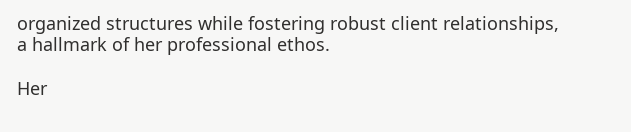organized structures while fostering robust client relationships, a hallmark of her professional ethos.

Her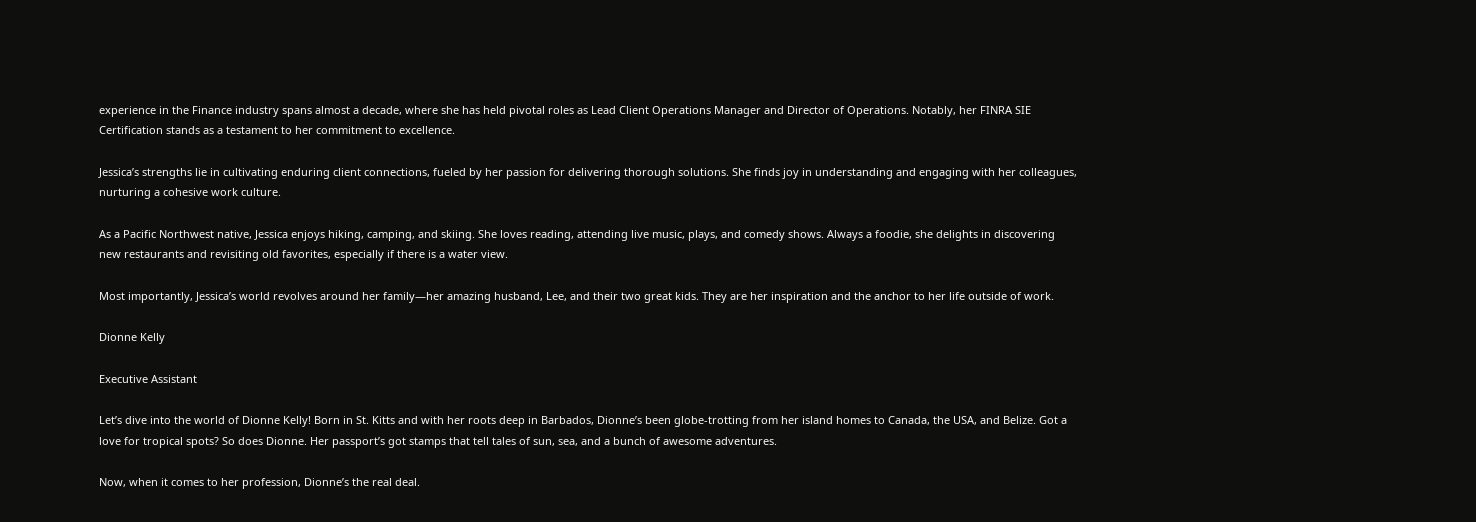experience in the Finance industry spans almost a decade, where she has held pivotal roles as Lead Client Operations Manager and Director of Operations. Notably, her FINRA SIE Certification stands as a testament to her commitment to excellence.

Jessica’s strengths lie in cultivating enduring client connections, fueled by her passion for delivering thorough solutions. She finds joy in understanding and engaging with her colleagues, nurturing a cohesive work culture.

As a Pacific Northwest native, Jessica enjoys hiking, camping, and skiing. She loves reading, attending live music, plays, and comedy shows. Always a foodie, she delights in discovering new restaurants and revisiting old favorites, especially if there is a water view.

Most importantly, Jessica’s world revolves around her family—her amazing husband, Lee, and their two great kids. They are her inspiration and the anchor to her life outside of work.

Dionne Kelly

Executive Assistant

Let’s dive into the world of Dionne Kelly! Born in St. Kitts and with her roots deep in Barbados, Dionne’s been globe-trotting from her island homes to Canada, the USA, and Belize. Got a love for tropical spots? So does Dionne. Her passport’s got stamps that tell tales of sun, sea, and a bunch of awesome adventures.

Now, when it comes to her profession, Dionne’s the real deal.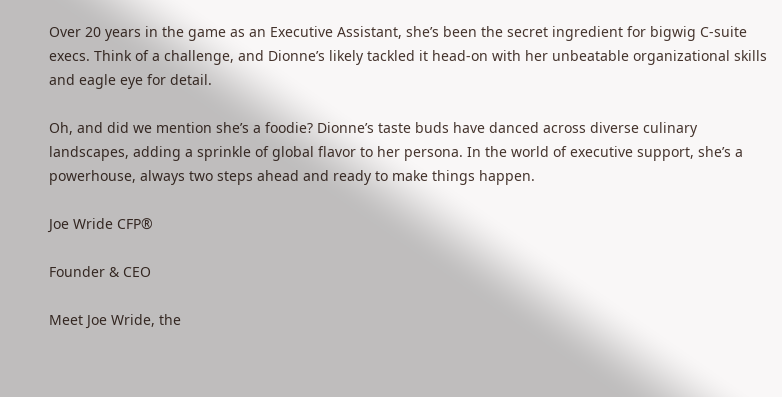Over 20 years in the game as an Executive Assistant, she’s been the secret ingredient for bigwig C-suite execs. Think of a challenge, and Dionne’s likely tackled it head-on with her unbeatable organizational skills and eagle eye for detail.

Oh, and did we mention she’s a foodie? Dionne’s taste buds have danced across diverse culinary landscapes, adding a sprinkle of global flavor to her persona. In the world of executive support, she’s a powerhouse, always two steps ahead and ready to make things happen.

Joe Wride CFP®

Founder & CEO

Meet Joe Wride, the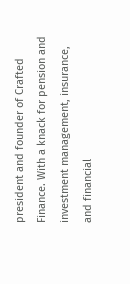president and founder of Crafted Finance. With a knack for pension and investment management, insurance, and financial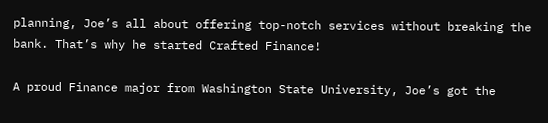planning, Joe’s all about offering top-notch services without breaking the bank. That’s why he started Crafted Finance!

A proud Finance major from Washington State University, Joe’s got the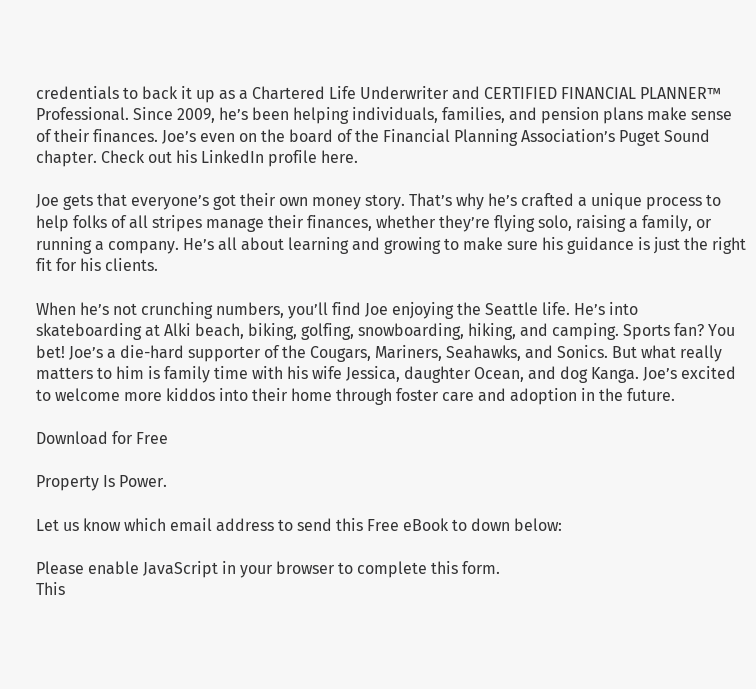credentials to back it up as a Chartered Life Underwriter and CERTIFIED FINANCIAL PLANNER™ Professional. Since 2009, he’s been helping individuals, families, and pension plans make sense of their finances. Joe’s even on the board of the Financial Planning Association’s Puget Sound chapter. Check out his LinkedIn profile here.

Joe gets that everyone’s got their own money story. That’s why he’s crafted a unique process to help folks of all stripes manage their finances, whether they’re flying solo, raising a family, or running a company. He’s all about learning and growing to make sure his guidance is just the right fit for his clients.

When he’s not crunching numbers, you’ll find Joe enjoying the Seattle life. He’s into skateboarding at Alki beach, biking, golfing, snowboarding, hiking, and camping. Sports fan? You bet! Joe’s a die-hard supporter of the Cougars, Mariners, Seahawks, and Sonics. But what really matters to him is family time with his wife Jessica, daughter Ocean, and dog Kanga. Joe’s excited to welcome more kiddos into their home through foster care and adoption in the future.

Download for Free

Property Is Power.

Let us know which email address to send this Free eBook to down below:

Please enable JavaScript in your browser to complete this form.
This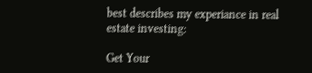best describes my experiance in real estate investing:

Get Your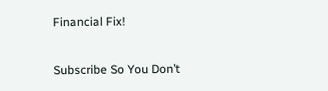Financial Fix!

Subscribe So You Don’t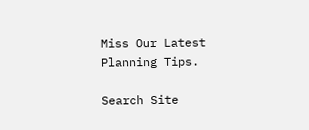Miss Our Latest Planning Tips.

Search Site